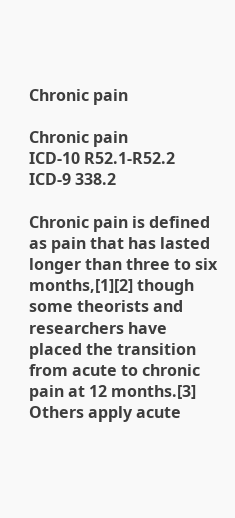Chronic pain

Chronic pain
ICD-10 R52.1-R52.2
ICD-9 338.2

Chronic pain is defined as pain that has lasted longer than three to six months,[1][2] though some theorists and researchers have placed the transition from acute to chronic pain at 12 months.[3] Others apply acute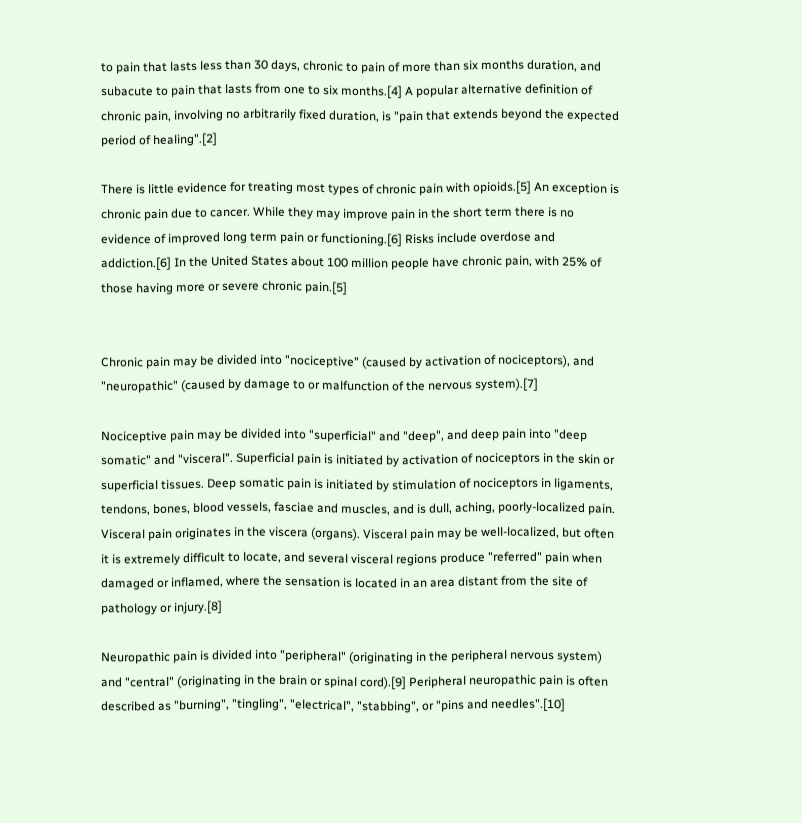to pain that lasts less than 30 days, chronic to pain of more than six months duration, and subacute to pain that lasts from one to six months.[4] A popular alternative definition of chronic pain, involving no arbitrarily fixed duration, is "pain that extends beyond the expected period of healing".[2]

There is little evidence for treating most types of chronic pain with opioids.[5] An exception is chronic pain due to cancer. While they may improve pain in the short term there is no evidence of improved long term pain or functioning.[6] Risks include overdose and addiction.[6] In the United States about 100 million people have chronic pain, with 25% of those having more or severe chronic pain.[5]


Chronic pain may be divided into "nociceptive" (caused by activation of nociceptors), and "neuropathic" (caused by damage to or malfunction of the nervous system).[7]

Nociceptive pain may be divided into "superficial" and "deep", and deep pain into "deep somatic" and "visceral". Superficial pain is initiated by activation of nociceptors in the skin or superficial tissues. Deep somatic pain is initiated by stimulation of nociceptors in ligaments, tendons, bones, blood vessels, fasciae and muscles, and is dull, aching, poorly-localized pain. Visceral pain originates in the viscera (organs). Visceral pain may be well-localized, but often it is extremely difficult to locate, and several visceral regions produce "referred" pain when damaged or inflamed, where the sensation is located in an area distant from the site of pathology or injury.[8]

Neuropathic pain is divided into "peripheral" (originating in the peripheral nervous system) and "central" (originating in the brain or spinal cord).[9] Peripheral neuropathic pain is often described as "burning", "tingling", "electrical", "stabbing", or "pins and needles".[10]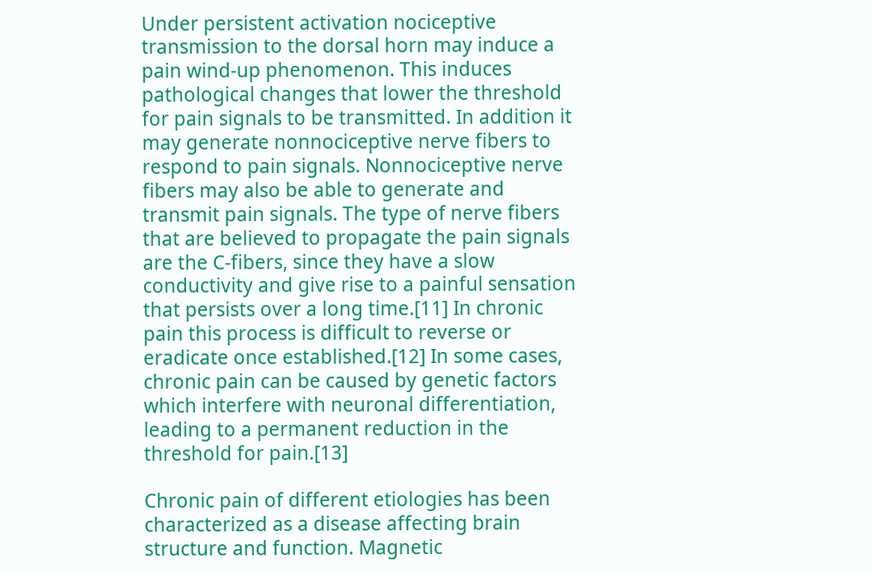Under persistent activation nociceptive transmission to the dorsal horn may induce a pain wind-up phenomenon. This induces pathological changes that lower the threshold for pain signals to be transmitted. In addition it may generate nonnociceptive nerve fibers to respond to pain signals. Nonnociceptive nerve fibers may also be able to generate and transmit pain signals. The type of nerve fibers that are believed to propagate the pain signals are the C-fibers, since they have a slow conductivity and give rise to a painful sensation that persists over a long time.[11] In chronic pain this process is difficult to reverse or eradicate once established.[12] In some cases, chronic pain can be caused by genetic factors which interfere with neuronal differentiation, leading to a permanent reduction in the threshold for pain.[13]

Chronic pain of different etiologies has been characterized as a disease affecting brain structure and function. Magnetic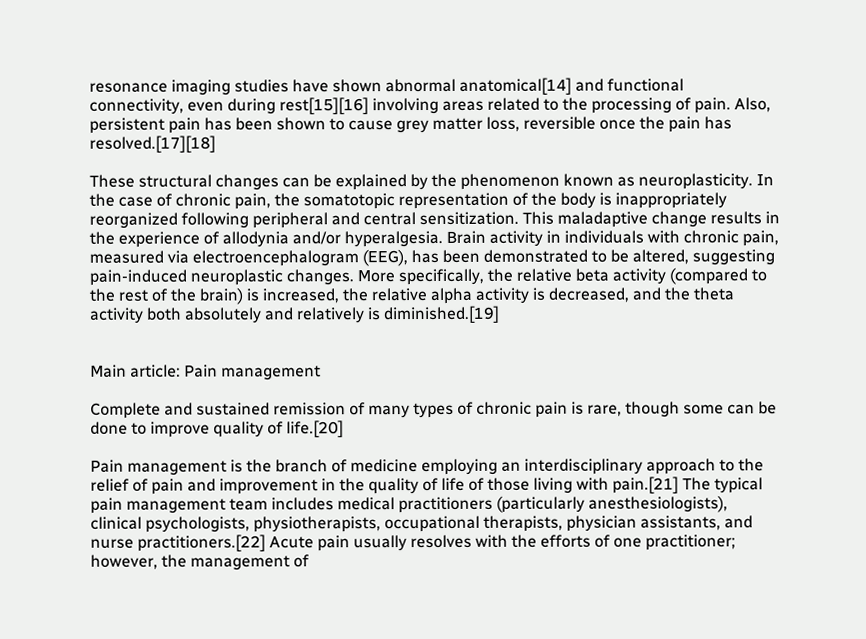resonance imaging studies have shown abnormal anatomical[14] and functional connectivity, even during rest[15][16] involving areas related to the processing of pain. Also, persistent pain has been shown to cause grey matter loss, reversible once the pain has resolved.[17][18]

These structural changes can be explained by the phenomenon known as neuroplasticity. In the case of chronic pain, the somatotopic representation of the body is inappropriately reorganized following peripheral and central sensitization. This maladaptive change results in the experience of allodynia and/or hyperalgesia. Brain activity in individuals with chronic pain, measured via electroencephalogram (EEG), has been demonstrated to be altered, suggesting pain-induced neuroplastic changes. More specifically, the relative beta activity (compared to the rest of the brain) is increased, the relative alpha activity is decreased, and the theta activity both absolutely and relatively is diminished.[19]


Main article: Pain management

Complete and sustained remission of many types of chronic pain is rare, though some can be done to improve quality of life.[20]

Pain management is the branch of medicine employing an interdisciplinary approach to the relief of pain and improvement in the quality of life of those living with pain.[21] The typical pain management team includes medical practitioners (particularly anesthesiologists), clinical psychologists, physiotherapists, occupational therapists, physician assistants, and nurse practitioners.[22] Acute pain usually resolves with the efforts of one practitioner; however, the management of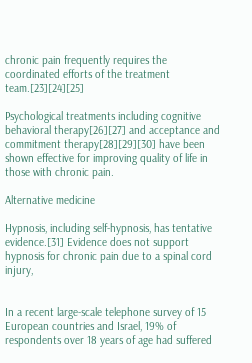chronic pain frequently requires the coordinated efforts of the treatment team.[23][24][25]

Psychological treatments including cognitive behavioral therapy[26][27] and acceptance and commitment therapy[28][29][30] have been shown effective for improving quality of life in those with chronic pain.

Alternative medicine

Hypnosis, including self-hypnosis, has tentative evidence.[31] Evidence does not support hypnosis for chronic pain due to a spinal cord injury,


In a recent large-scale telephone survey of 15 European countries and Israel, 19% of respondents over 18 years of age had suffered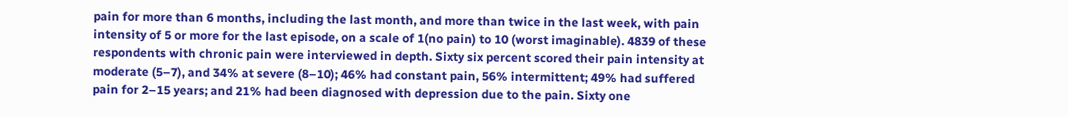pain for more than 6 months, including the last month, and more than twice in the last week, with pain intensity of 5 or more for the last episode, on a scale of 1(no pain) to 10 (worst imaginable). 4839 of these respondents with chronic pain were interviewed in depth. Sixty six percent scored their pain intensity at moderate (5–7), and 34% at severe (8–10); 46% had constant pain, 56% intermittent; 49% had suffered pain for 2–15 years; and 21% had been diagnosed with depression due to the pain. Sixty one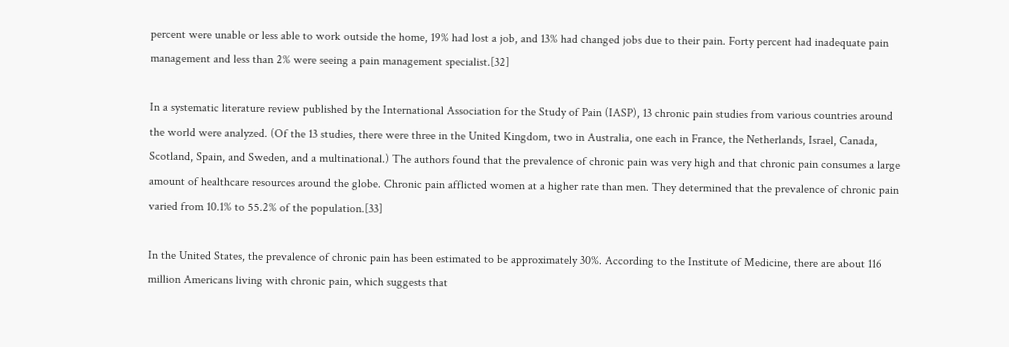percent were unable or less able to work outside the home, 19% had lost a job, and 13% had changed jobs due to their pain. Forty percent had inadequate pain management and less than 2% were seeing a pain management specialist.[32]

In a systematic literature review published by the International Association for the Study of Pain (IASP), 13 chronic pain studies from various countries around the world were analyzed. (Of the 13 studies, there were three in the United Kingdom, two in Australia, one each in France, the Netherlands, Israel, Canada, Scotland, Spain, and Sweden, and a multinational.) The authors found that the prevalence of chronic pain was very high and that chronic pain consumes a large amount of healthcare resources around the globe. Chronic pain afflicted women at a higher rate than men. They determined that the prevalence of chronic pain varied from 10.1% to 55.2% of the population.[33]

In the United States, the prevalence of chronic pain has been estimated to be approximately 30%. According to the Institute of Medicine, there are about 116 million Americans living with chronic pain, which suggests that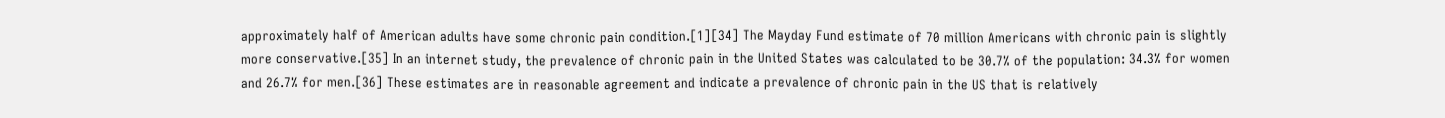approximately half of American adults have some chronic pain condition.[1][34] The Mayday Fund estimate of 70 million Americans with chronic pain is slightly more conservative.[35] In an internet study, the prevalence of chronic pain in the United States was calculated to be 30.7% of the population: 34.3% for women and 26.7% for men.[36] These estimates are in reasonable agreement and indicate a prevalence of chronic pain in the US that is relatively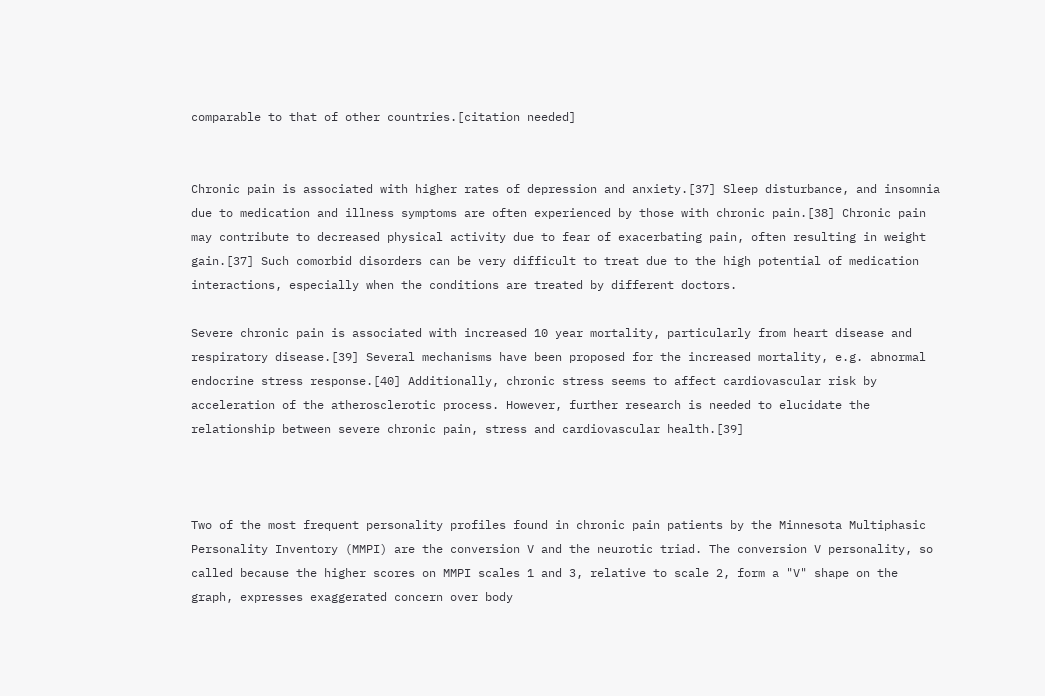comparable to that of other countries.[citation needed]


Chronic pain is associated with higher rates of depression and anxiety.[37] Sleep disturbance, and insomnia due to medication and illness symptoms are often experienced by those with chronic pain.[38] Chronic pain may contribute to decreased physical activity due to fear of exacerbating pain, often resulting in weight gain.[37] Such comorbid disorders can be very difficult to treat due to the high potential of medication interactions, especially when the conditions are treated by different doctors.

Severe chronic pain is associated with increased 10 year mortality, particularly from heart disease and respiratory disease.[39] Several mechanisms have been proposed for the increased mortality, e.g. abnormal endocrine stress response.[40] Additionally, chronic stress seems to affect cardiovascular risk by acceleration of the atherosclerotic process. However, further research is needed to elucidate the relationship between severe chronic pain, stress and cardiovascular health.[39]



Two of the most frequent personality profiles found in chronic pain patients by the Minnesota Multiphasic Personality Inventory (MMPI) are the conversion V and the neurotic triad. The conversion V personality, so called because the higher scores on MMPI scales 1 and 3, relative to scale 2, form a "V" shape on the graph, expresses exaggerated concern over body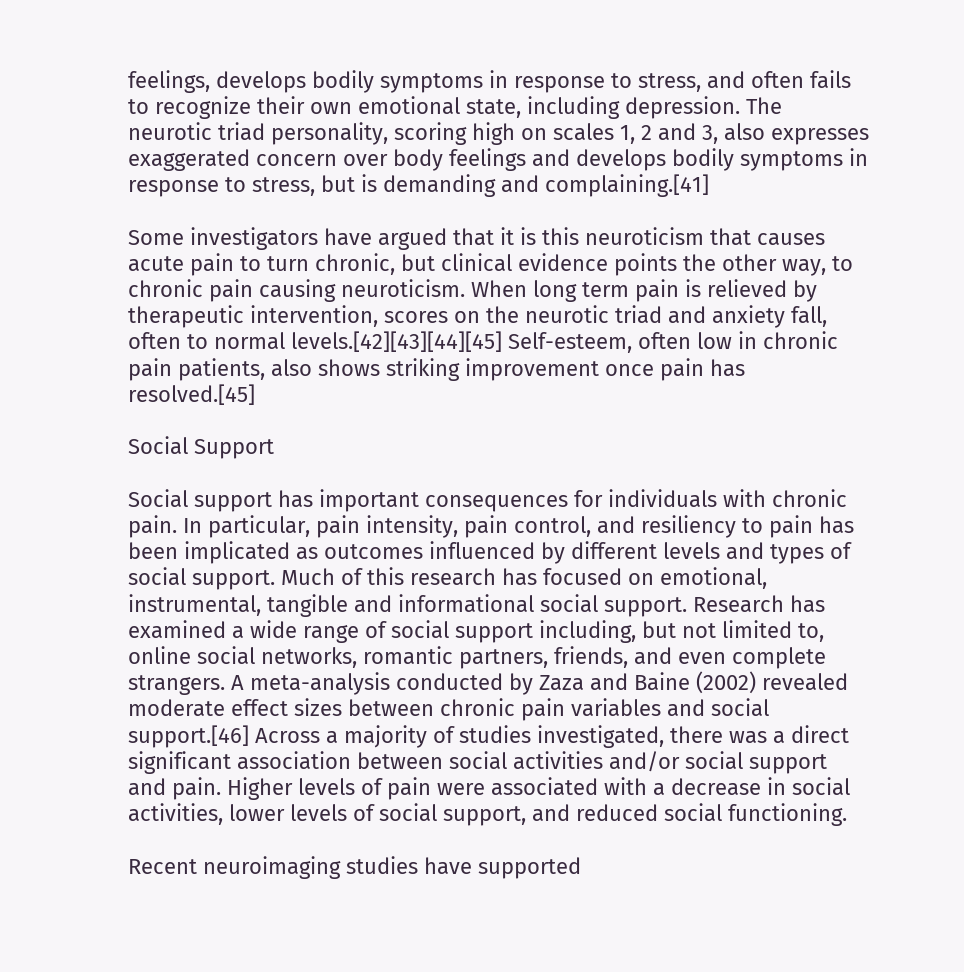feelings, develops bodily symptoms in response to stress, and often fails to recognize their own emotional state, including depression. The neurotic triad personality, scoring high on scales 1, 2 and 3, also expresses exaggerated concern over body feelings and develops bodily symptoms in response to stress, but is demanding and complaining.[41]

Some investigators have argued that it is this neuroticism that causes acute pain to turn chronic, but clinical evidence points the other way, to chronic pain causing neuroticism. When long term pain is relieved by therapeutic intervention, scores on the neurotic triad and anxiety fall, often to normal levels.[42][43][44][45] Self-esteem, often low in chronic pain patients, also shows striking improvement once pain has resolved.[45]

Social Support

Social support has important consequences for individuals with chronic pain. In particular, pain intensity, pain control, and resiliency to pain has been implicated as outcomes influenced by different levels and types of social support. Much of this research has focused on emotional, instrumental, tangible and informational social support. Research has examined a wide range of social support including, but not limited to, online social networks, romantic partners, friends, and even complete strangers. A meta-analysis conducted by Zaza and Baine (2002) revealed moderate effect sizes between chronic pain variables and social support.[46] Across a majority of studies investigated, there was a direct significant association between social activities and/or social support and pain. Higher levels of pain were associated with a decrease in social activities, lower levels of social support, and reduced social functioning.

Recent neuroimaging studies have supported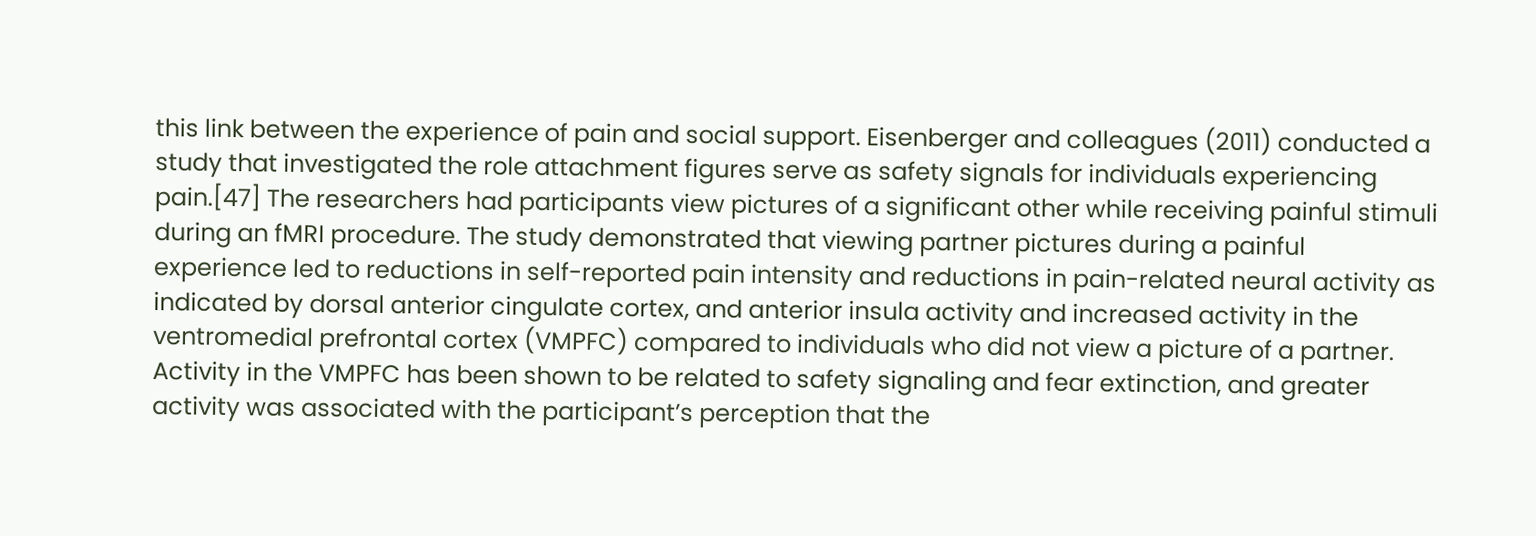this link between the experience of pain and social support. Eisenberger and colleagues (2011) conducted a study that investigated the role attachment figures serve as safety signals for individuals experiencing pain.[47] The researchers had participants view pictures of a significant other while receiving painful stimuli during an fMRI procedure. The study demonstrated that viewing partner pictures during a painful experience led to reductions in self-reported pain intensity and reductions in pain-related neural activity as indicated by dorsal anterior cingulate cortex, and anterior insula activity and increased activity in the ventromedial prefrontal cortex (VMPFC) compared to individuals who did not view a picture of a partner. Activity in the VMPFC has been shown to be related to safety signaling and fear extinction, and greater activity was associated with the participant’s perception that the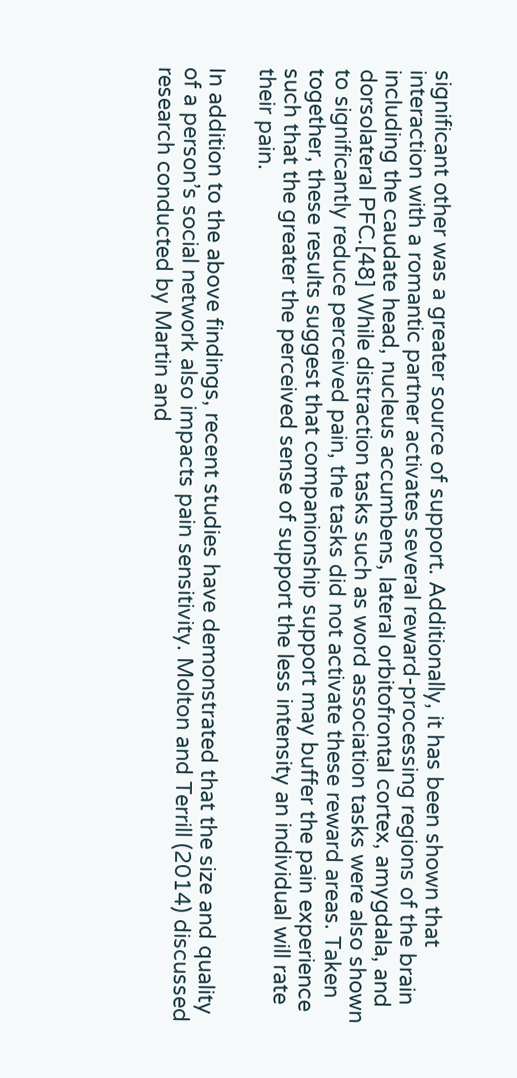significant other was a greater source of support. Additionally, it has been shown that interaction with a romantic partner activates several reward-processing regions of the brain including the caudate head, nucleus accumbens, lateral orbitofrontal cortex, amygdala, and dorsolateral PFC.[48] While distraction tasks such as word association tasks were also shown to significantly reduce perceived pain, the tasks did not activate these reward areas. Taken together, these results suggest that companionship support may buffer the pain experience such that the greater the perceived sense of support the less intensity an individual will rate their pain.

In addition to the above findings, recent studies have demonstrated that the size and quality of a person’s social network also impacts pain sensitivity. Molton and Terrill (2014) discussed research conducted by Martin and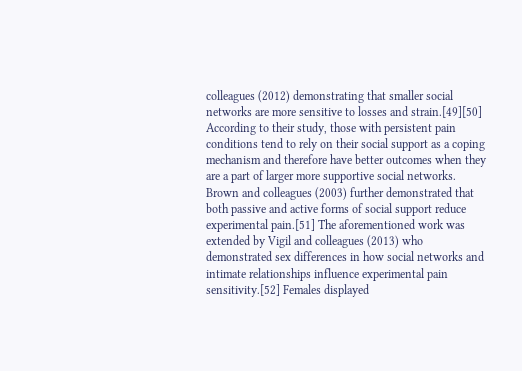colleagues (2012) demonstrating that smaller social networks are more sensitive to losses and strain.[49][50] According to their study, those with persistent pain conditions tend to rely on their social support as a coping mechanism and therefore have better outcomes when they are a part of larger more supportive social networks. Brown and colleagues (2003) further demonstrated that both passive and active forms of social support reduce experimental pain.[51] The aforementioned work was extended by Vigil and colleagues (2013) who demonstrated sex differences in how social networks and intimate relationships influence experimental pain sensitivity.[52] Females displayed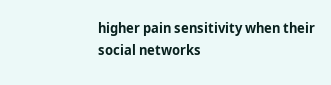higher pain sensitivity when their social networks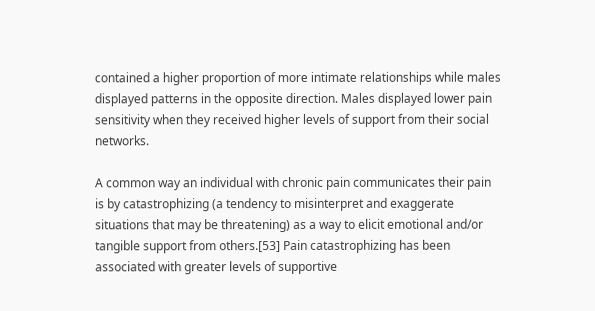contained a higher proportion of more intimate relationships while males displayed patterns in the opposite direction. Males displayed lower pain sensitivity when they received higher levels of support from their social networks.

A common way an individual with chronic pain communicates their pain is by catastrophizing (a tendency to misinterpret and exaggerate situations that may be threatening) as a way to elicit emotional and/or tangible support from others.[53] Pain catastrophizing has been associated with greater levels of supportive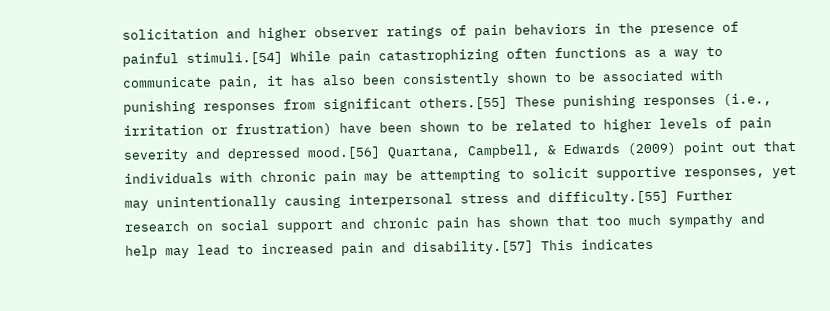solicitation and higher observer ratings of pain behaviors in the presence of painful stimuli.[54] While pain catastrophizing often functions as a way to communicate pain, it has also been consistently shown to be associated with punishing responses from significant others.[55] These punishing responses (i.e., irritation or frustration) have been shown to be related to higher levels of pain severity and depressed mood.[56] Quartana, Campbell, & Edwards (2009) point out that individuals with chronic pain may be attempting to solicit supportive responses, yet may unintentionally causing interpersonal stress and difficulty.[55] Further research on social support and chronic pain has shown that too much sympathy and help may lead to increased pain and disability.[57] This indicates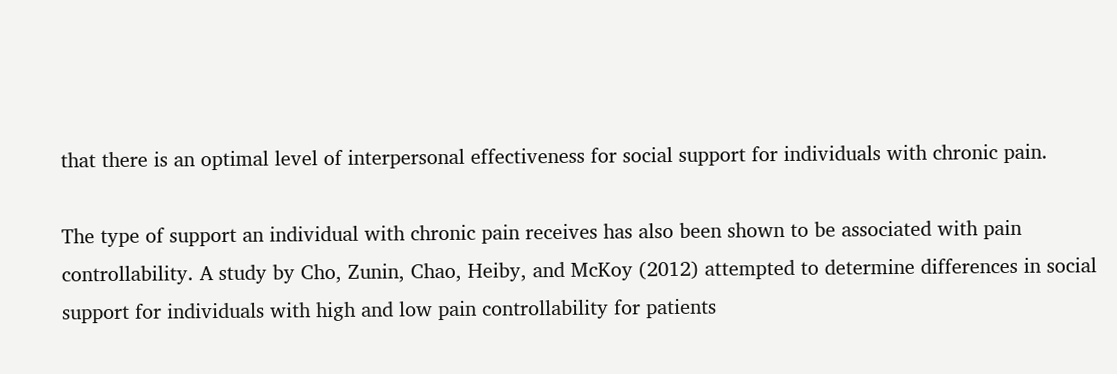that there is an optimal level of interpersonal effectiveness for social support for individuals with chronic pain.

The type of support an individual with chronic pain receives has also been shown to be associated with pain controllability. A study by Cho, Zunin, Chao, Heiby, and McKoy (2012) attempted to determine differences in social support for individuals with high and low pain controllability for patients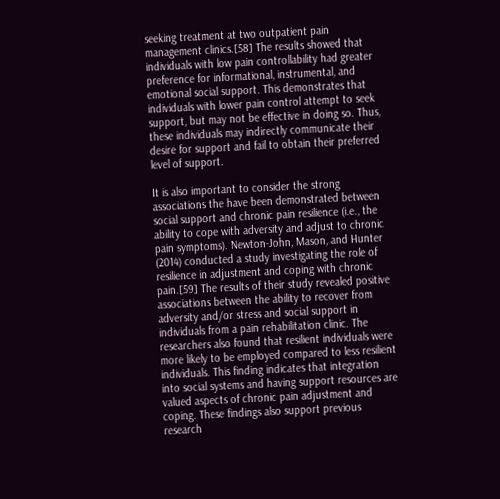seeking treatment at two outpatient pain management clinics.[58] The results showed that individuals with low pain controllability had greater preference for informational, instrumental, and emotional social support. This demonstrates that individuals with lower pain control attempt to seek support, but may not be effective in doing so. Thus, these individuals may indirectly communicate their desire for support and fail to obtain their preferred level of support.

It is also important to consider the strong associations the have been demonstrated between social support and chronic pain resilience (i.e., the ability to cope with adversity and adjust to chronic pain symptoms). Newton-John, Mason, and Hunter (2014) conducted a study investigating the role of resilience in adjustment and coping with chronic pain.[59] The results of their study revealed positive associations between the ability to recover from adversity and/or stress and social support in individuals from a pain rehabilitation clinic. The researchers also found that resilient individuals were more likely to be employed compared to less resilient individuals. This finding indicates that integration into social systems and having support resources are valued aspects of chronic pain adjustment and coping. These findings also support previous research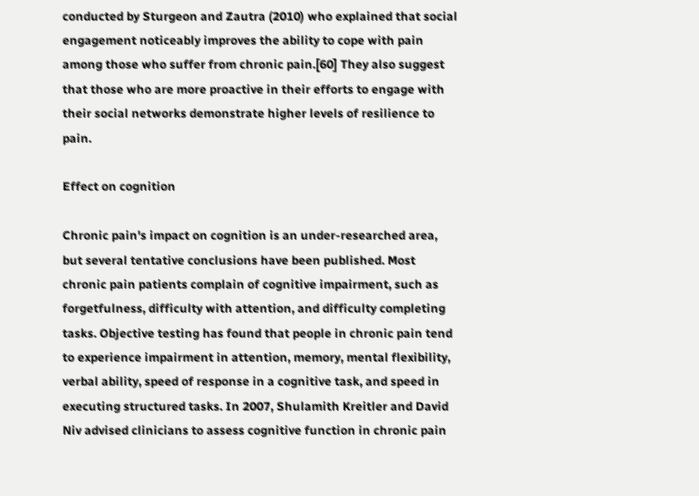conducted by Sturgeon and Zautra (2010) who explained that social engagement noticeably improves the ability to cope with pain among those who suffer from chronic pain.[60] They also suggest that those who are more proactive in their efforts to engage with their social networks demonstrate higher levels of resilience to pain.

Effect on cognition

Chronic pain's impact on cognition is an under-researched area, but several tentative conclusions have been published. Most chronic pain patients complain of cognitive impairment, such as forgetfulness, difficulty with attention, and difficulty completing tasks. Objective testing has found that people in chronic pain tend to experience impairment in attention, memory, mental flexibility, verbal ability, speed of response in a cognitive task, and speed in executing structured tasks. In 2007, Shulamith Kreitler and David Niv advised clinicians to assess cognitive function in chronic pain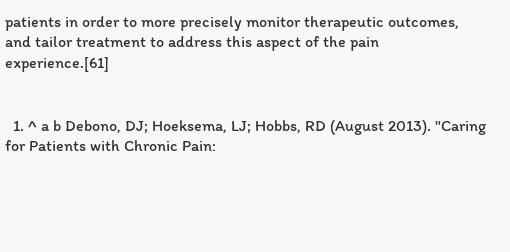patients in order to more precisely monitor therapeutic outcomes, and tailor treatment to address this aspect of the pain experience.[61]


  1. ^ a b Debono, DJ; Hoeksema, LJ; Hobbs, RD (August 2013). "Caring for Patients with Chronic Pain: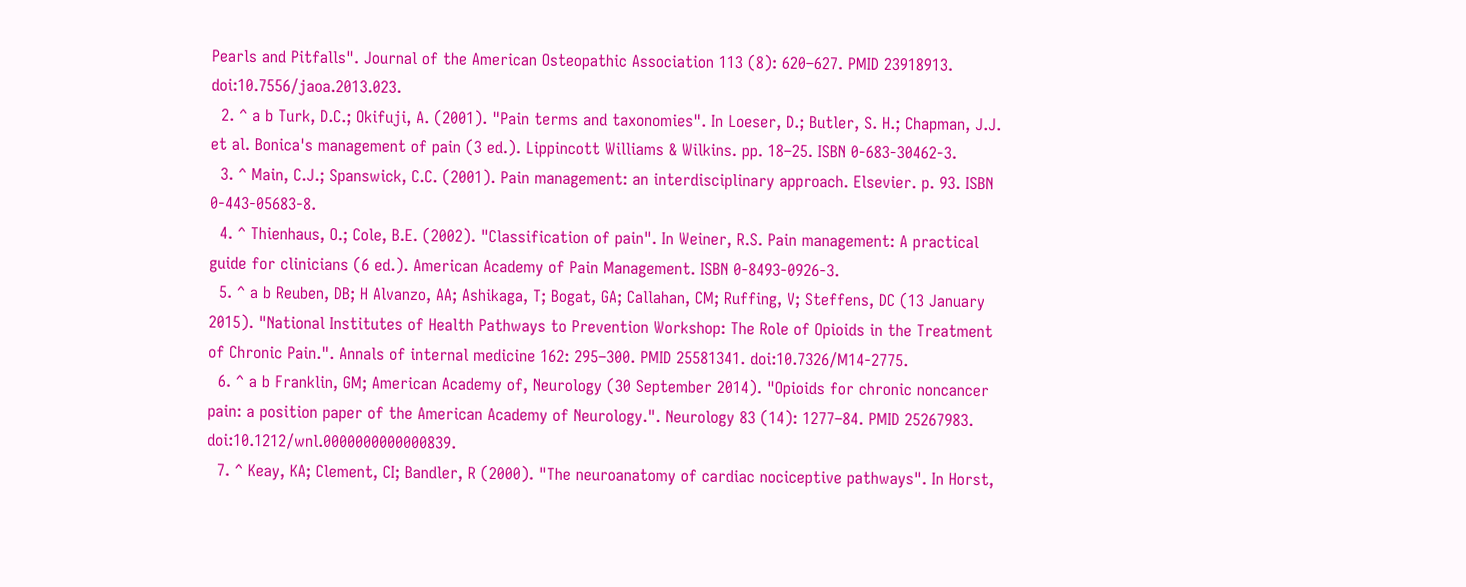Pearls and Pitfalls". Journal of the American Osteopathic Association 113 (8): 620–627. PMID 23918913. doi:10.7556/jaoa.2013.023.
  2. ^ a b Turk, D.C.; Okifuji, A. (2001). "Pain terms and taxonomies". In Loeser, D.; Butler, S. H.; Chapman, J.J. et al. Bonica's management of pain (3 ed.). Lippincott Williams & Wilkins. pp. 18–25. ISBN 0-683-30462-3.
  3. ^ Main, C.J.; Spanswick, C.C. (2001). Pain management: an interdisciplinary approach. Elsevier. p. 93. ISBN 0-443-05683-8.
  4. ^ Thienhaus, O.; Cole, B.E. (2002). "Classification of pain". In Weiner, R.S. Pain management: A practical guide for clinicians (6 ed.). American Academy of Pain Management. ISBN 0-8493-0926-3.
  5. ^ a b Reuben, DB; H Alvanzo, AA; Ashikaga, T; Bogat, GA; Callahan, CM; Ruffing, V; Steffens, DC (13 January 2015). "National Institutes of Health Pathways to Prevention Workshop: The Role of Opioids in the Treatment of Chronic Pain.". Annals of internal medicine 162: 295–300. PMID 25581341. doi:10.7326/M14-2775.
  6. ^ a b Franklin, GM; American Academy of, Neurology (30 September 2014). "Opioids for chronic noncancer pain: a position paper of the American Academy of Neurology.". Neurology 83 (14): 1277–84. PMID 25267983. doi:10.1212/wnl.0000000000000839.
  7. ^ Keay, KA; Clement, CI; Bandler, R (2000). "The neuroanatomy of cardiac nociceptive pathways". In Horst,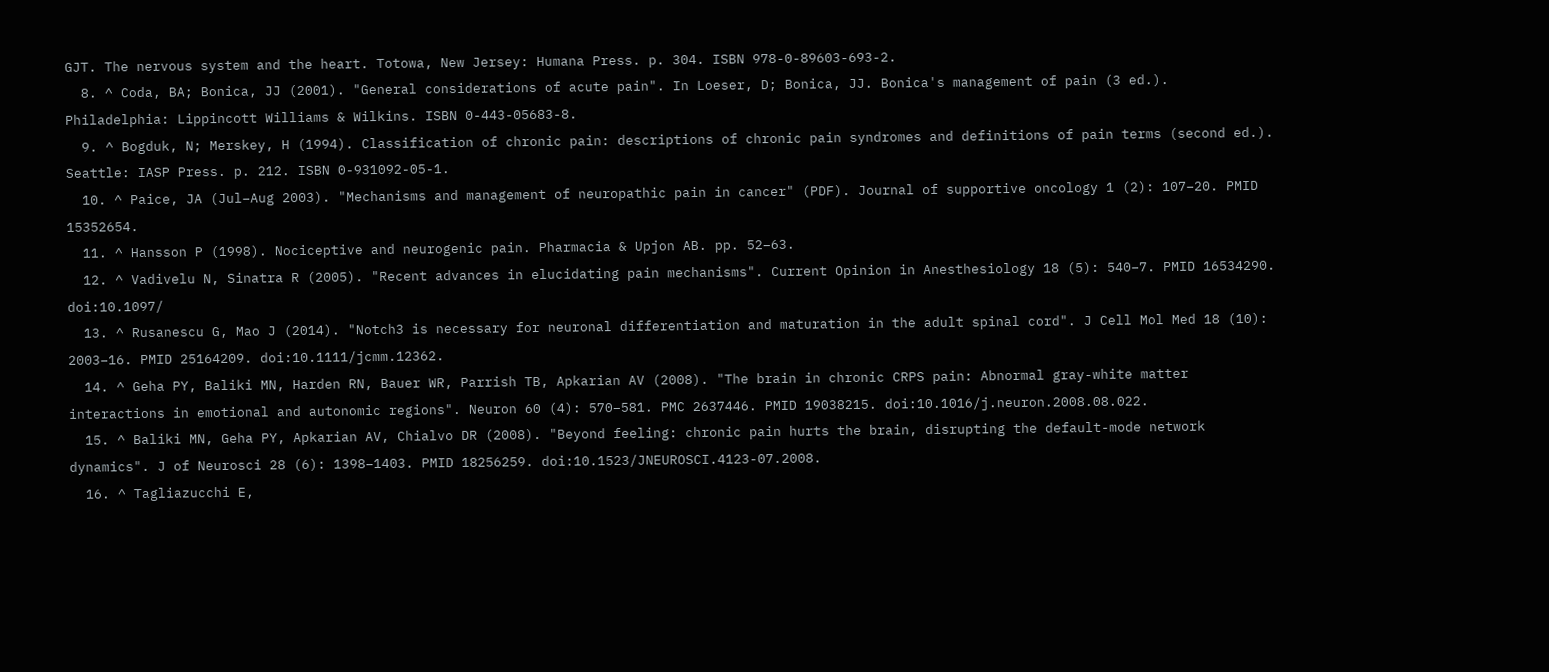GJT. The nervous system and the heart. Totowa, New Jersey: Humana Press. p. 304. ISBN 978-0-89603-693-2.
  8. ^ Coda, BA; Bonica, JJ (2001). "General considerations of acute pain". In Loeser, D; Bonica, JJ. Bonica's management of pain (3 ed.). Philadelphia: Lippincott Williams & Wilkins. ISBN 0-443-05683-8.
  9. ^ Bogduk, N; Merskey, H (1994). Classification of chronic pain: descriptions of chronic pain syndromes and definitions of pain terms (second ed.). Seattle: IASP Press. p. 212. ISBN 0-931092-05-1.
  10. ^ Paice, JA (Jul–Aug 2003). "Mechanisms and management of neuropathic pain in cancer" (PDF). Journal of supportive oncology 1 (2): 107–20. PMID 15352654.
  11. ^ Hansson P (1998). Nociceptive and neurogenic pain. Pharmacia & Upjon AB. pp. 52–63.
  12. ^ Vadivelu N, Sinatra R (2005). "Recent advances in elucidating pain mechanisms". Current Opinion in Anesthesiology 18 (5): 540–7. PMID 16534290. doi:10.1097/
  13. ^ Rusanescu G, Mao J (2014). "Notch3 is necessary for neuronal differentiation and maturation in the adult spinal cord". J Cell Mol Med 18 (10): 2003–16. PMID 25164209. doi:10.1111/jcmm.12362.
  14. ^ Geha PY, Baliki MN, Harden RN, Bauer WR, Parrish TB, Apkarian AV (2008). "The brain in chronic CRPS pain: Abnormal gray-white matter interactions in emotional and autonomic regions". Neuron 60 (4): 570–581. PMC 2637446. PMID 19038215. doi:10.1016/j.neuron.2008.08.022.
  15. ^ Baliki MN, Geha PY, Apkarian AV, Chialvo DR (2008). "Beyond feeling: chronic pain hurts the brain, disrupting the default-mode network dynamics". J of Neurosci 28 (6): 1398–1403. PMID 18256259. doi:10.1523/JNEUROSCI.4123-07.2008.
  16. ^ Tagliazucchi E,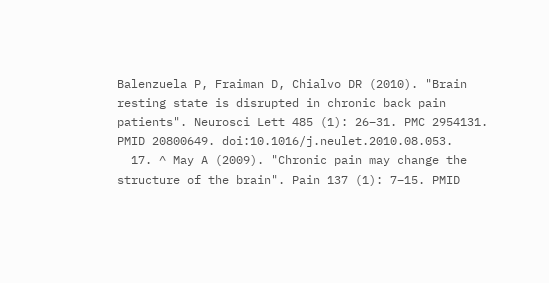Balenzuela P, Fraiman D, Chialvo DR (2010). "Brain resting state is disrupted in chronic back pain patients". Neurosci Lett 485 (1): 26–31. PMC 2954131. PMID 20800649. doi:10.1016/j.neulet.2010.08.053.
  17. ^ May A (2009). "Chronic pain may change the structure of the brain". Pain 137 (1): 7–15. PMID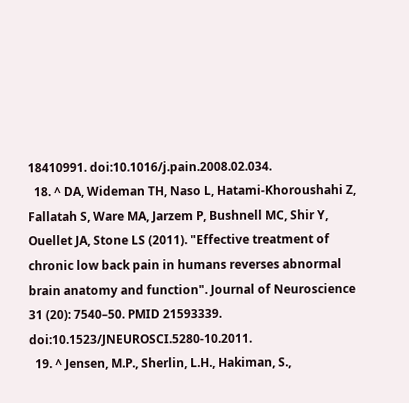18410991. doi:10.1016/j.pain.2008.02.034.
  18. ^ DA, Wideman TH, Naso L, Hatami-Khoroushahi Z, Fallatah S, Ware MA, Jarzem P, Bushnell MC, Shir Y, Ouellet JA, Stone LS (2011). "Effective treatment of chronic low back pain in humans reverses abnormal brain anatomy and function". Journal of Neuroscience 31 (20): 7540–50. PMID 21593339. doi:10.1523/JNEUROSCI.5280-10.2011.
  19. ^ Jensen, M.P., Sherlin, L.H., Hakiman, S.,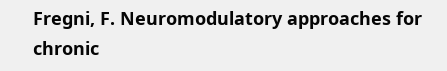Fregni, F. Neuromodulatory approaches for chronic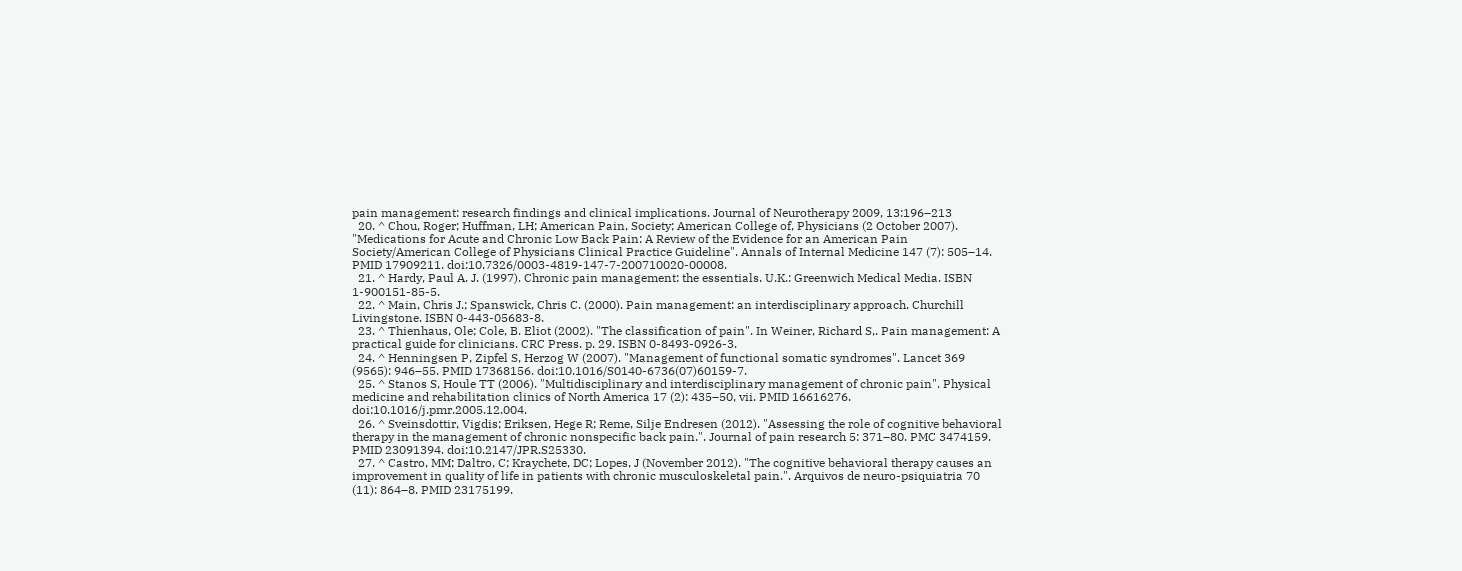pain management: research findings and clinical implications. Journal of Neurotherapy 2009, 13:196–213
  20. ^ Chou, Roger; Huffman, LH; American Pain, Society; American College of, Physicians (2 October 2007). "Medications for Acute and Chronic Low Back Pain: A Review of the Evidence for an American Pain Society/American College of Physicians Clinical Practice Guideline". Annals of Internal Medicine 147 (7): 505–14. PMID 17909211. doi:10.7326/0003-4819-147-7-200710020-00008.
  21. ^ Hardy, Paul A. J. (1997). Chronic pain management: the essentials. U.K.: Greenwich Medical Media. ISBN 1-900151-85-5.
  22. ^ Main, Chris J.; Spanswick, Chris C. (2000). Pain management: an interdisciplinary approach. Churchill Livingstone. ISBN 0-443-05683-8.
  23. ^ Thienhaus, Ole; Cole, B. Eliot (2002). "The classification of pain". In Weiner, Richard S,. Pain management: A practical guide for clinicians. CRC Press. p. 29. ISBN 0-8493-0926-3.
  24. ^ Henningsen P, Zipfel S, Herzog W (2007). "Management of functional somatic syndromes". Lancet 369 (9565): 946–55. PMID 17368156. doi:10.1016/S0140-6736(07)60159-7.
  25. ^ Stanos S, Houle TT (2006). "Multidisciplinary and interdisciplinary management of chronic pain". Physical medicine and rehabilitation clinics of North America 17 (2): 435–50, vii. PMID 16616276. doi:10.1016/j.pmr.2005.12.004.
  26. ^ Sveinsdottir, Vigdis; Eriksen, Hege R; Reme, Silje Endresen (2012). "Assessing the role of cognitive behavioral therapy in the management of chronic nonspecific back pain.". Journal of pain research 5: 371–80. PMC 3474159. PMID 23091394. doi:10.2147/JPR.S25330.
  27. ^ Castro, MM; Daltro, C; Kraychete, DC; Lopes, J (November 2012). "The cognitive behavioral therapy causes an improvement in quality of life in patients with chronic musculoskeletal pain.". Arquivos de neuro-psiquiatria 70 (11): 864–8. PMID 23175199.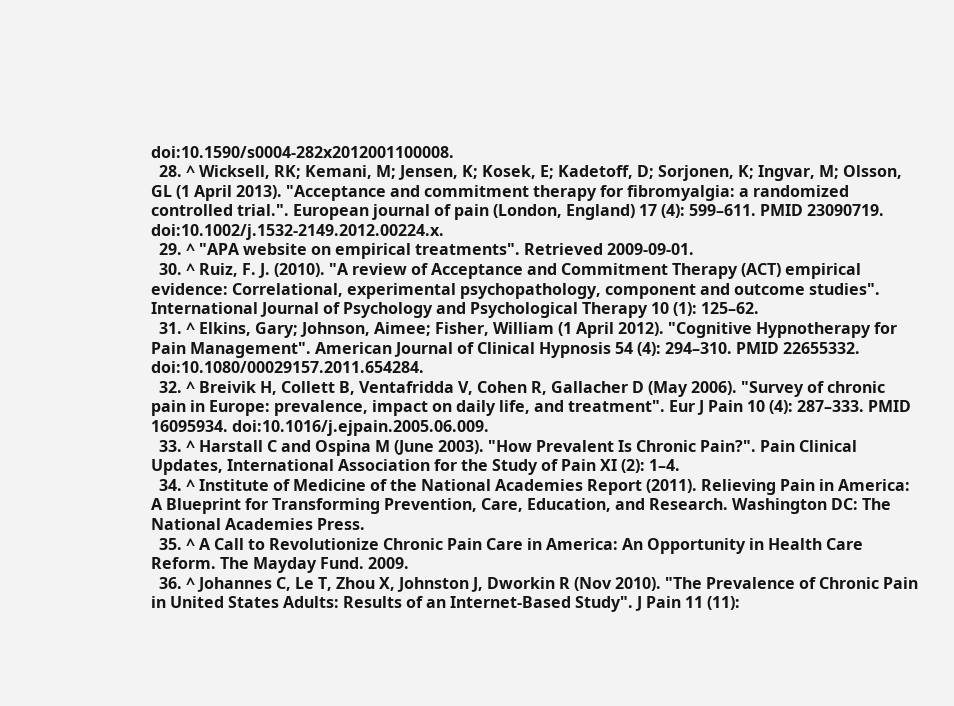doi:10.1590/s0004-282x2012001100008.
  28. ^ Wicksell, RK; Kemani, M; Jensen, K; Kosek, E; Kadetoff, D; Sorjonen, K; Ingvar, M; Olsson, GL (1 April 2013). "Acceptance and commitment therapy for fibromyalgia: a randomized controlled trial.". European journal of pain (London, England) 17 (4): 599–611. PMID 23090719. doi:10.1002/j.1532-2149.2012.00224.x.
  29. ^ "APA website on empirical treatments". Retrieved 2009-09-01.
  30. ^ Ruiz, F. J. (2010). "A review of Acceptance and Commitment Therapy (ACT) empirical evidence: Correlational, experimental psychopathology, component and outcome studies". International Journal of Psychology and Psychological Therapy 10 (1): 125–62.
  31. ^ Elkins, Gary; Johnson, Aimee; Fisher, William (1 April 2012). "Cognitive Hypnotherapy for Pain Management". American Journal of Clinical Hypnosis 54 (4): 294–310. PMID 22655332. doi:10.1080/00029157.2011.654284.
  32. ^ Breivik H, Collett B, Ventafridda V, Cohen R, Gallacher D (May 2006). "Survey of chronic pain in Europe: prevalence, impact on daily life, and treatment". Eur J Pain 10 (4): 287–333. PMID 16095934. doi:10.1016/j.ejpain.2005.06.009.
  33. ^ Harstall C and Ospina M (June 2003). "How Prevalent Is Chronic Pain?". Pain Clinical Updates, International Association for the Study of Pain XI (2): 1–4.
  34. ^ Institute of Medicine of the National Academies Report (2011). Relieving Pain in America: A Blueprint for Transforming Prevention, Care, Education, and Research. Washington DC: The National Academies Press.
  35. ^ A Call to Revolutionize Chronic Pain Care in America: An Opportunity in Health Care Reform. The Mayday Fund. 2009.
  36. ^ Johannes C, Le T, Zhou X, Johnston J, Dworkin R (Nov 2010). "The Prevalence of Chronic Pain in United States Adults: Results of an Internet-Based Study". J Pain 11 (11):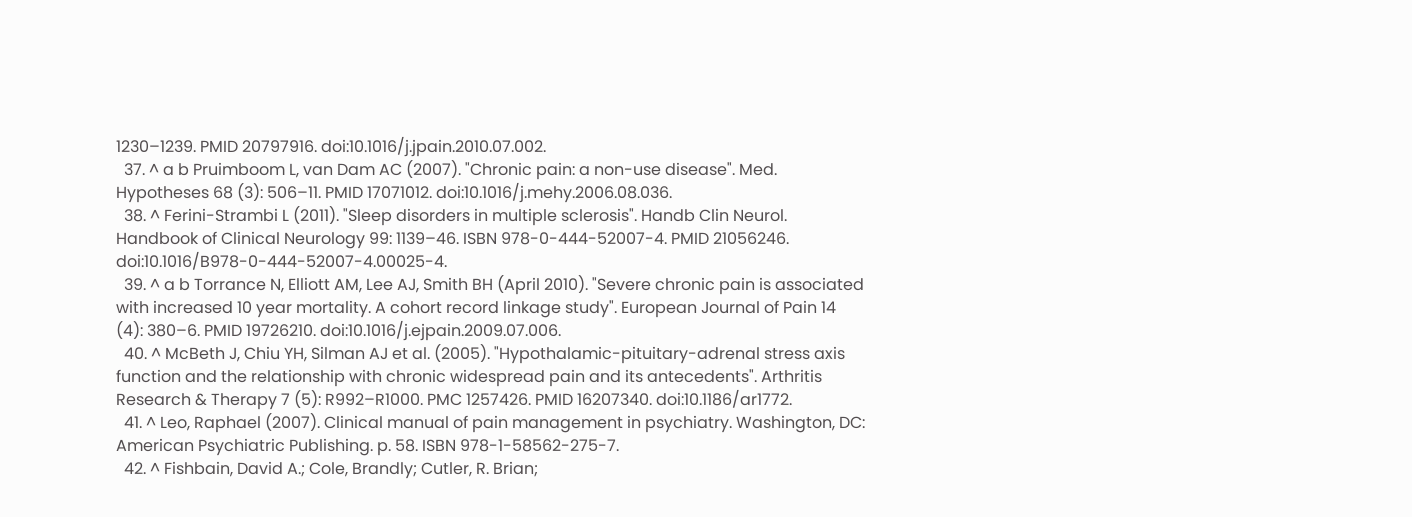1230–1239. PMID 20797916. doi:10.1016/j.jpain.2010.07.002.
  37. ^ a b Pruimboom L, van Dam AC (2007). "Chronic pain: a non-use disease". Med. Hypotheses 68 (3): 506–11. PMID 17071012. doi:10.1016/j.mehy.2006.08.036.
  38. ^ Ferini-Strambi L (2011). "Sleep disorders in multiple sclerosis". Handb Clin Neurol. Handbook of Clinical Neurology 99: 1139–46. ISBN 978-0-444-52007-4. PMID 21056246. doi:10.1016/B978-0-444-52007-4.00025-4.
  39. ^ a b Torrance N, Elliott AM, Lee AJ, Smith BH (April 2010). "Severe chronic pain is associated with increased 10 year mortality. A cohort record linkage study". European Journal of Pain 14 (4): 380–6. PMID 19726210. doi:10.1016/j.ejpain.2009.07.006.
  40. ^ McBeth J, Chiu YH, Silman AJ et al. (2005). "Hypothalamic-pituitary-adrenal stress axis function and the relationship with chronic widespread pain and its antecedents". Arthritis Research & Therapy 7 (5): R992–R1000. PMC 1257426. PMID 16207340. doi:10.1186/ar1772.
  41. ^ Leo, Raphael (2007). Clinical manual of pain management in psychiatry. Washington, DC: American Psychiatric Publishing. p. 58. ISBN 978-1-58562-275-7.
  42. ^ Fishbain, David A.; Cole, Brandly; Cutler, R. Brian;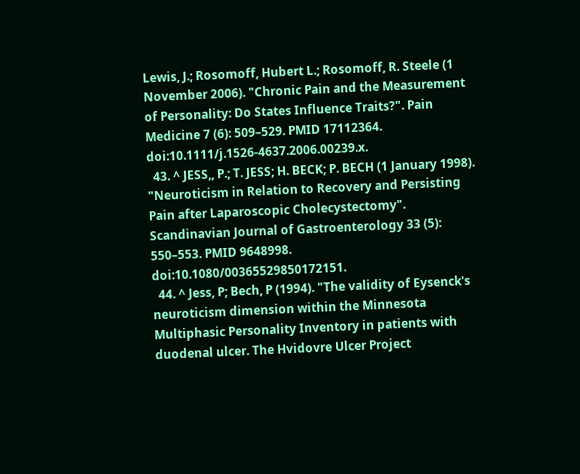Lewis, J.; Rosomoff, Hubert L.; Rosomoff, R. Steele (1 November 2006). "Chronic Pain and the Measurement of Personality: Do States Influence Traits?". Pain Medicine 7 (6): 509–529. PMID 17112364. doi:10.1111/j.1526-4637.2006.00239.x.
  43. ^ JESS,, P.; T. JESS; H. BECK; P. BECH (1 January 1998). "Neuroticism in Relation to Recovery and Persisting Pain after Laparoscopic Cholecystectomy". Scandinavian Journal of Gastroenterology 33 (5): 550–553. PMID 9648998. doi:10.1080/00365529850172151.
  44. ^ Jess, P; Bech, P (1994). "The validity of Eysenck's neuroticism dimension within the Minnesota Multiphasic Personality Inventory in patients with duodenal ulcer. The Hvidovre Ulcer Project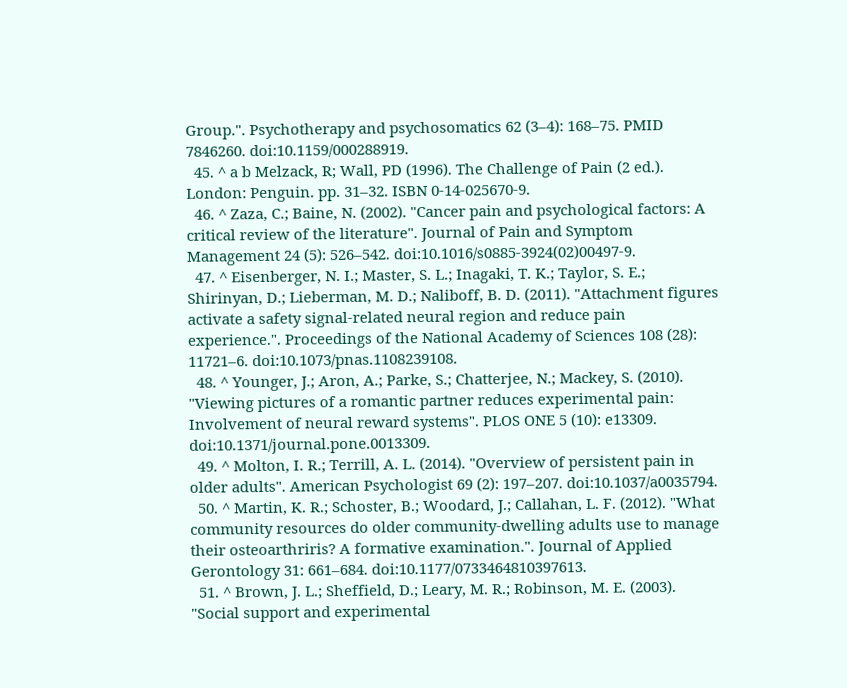Group.". Psychotherapy and psychosomatics 62 (3–4): 168–75. PMID 7846260. doi:10.1159/000288919.
  45. ^ a b Melzack, R; Wall, PD (1996). The Challenge of Pain (2 ed.). London: Penguin. pp. 31–32. ISBN 0-14-025670-9.
  46. ^ Zaza, C.; Baine, N. (2002). "Cancer pain and psychological factors: A critical review of the literature". Journal of Pain and Symptom Management 24 (5): 526–542. doi:10.1016/s0885-3924(02)00497-9.
  47. ^ Eisenberger, N. I.; Master, S. L.; Inagaki, T. K.; Taylor, S. E.; Shirinyan, D.; Lieberman, M. D.; Naliboff, B. D. (2011). "Attachment figures activate a safety signal-related neural region and reduce pain experience.". Proceedings of the National Academy of Sciences 108 (28): 11721–6. doi:10.1073/pnas.1108239108.
  48. ^ Younger, J.; Aron, A.; Parke, S.; Chatterjee, N.; Mackey, S. (2010). "Viewing pictures of a romantic partner reduces experimental pain: Involvement of neural reward systems". PLOS ONE 5 (10): e13309. doi:10.1371/journal.pone.0013309.
  49. ^ Molton, I. R.; Terrill, A. L. (2014). "Overview of persistent pain in older adults". American Psychologist 69 (2): 197–207. doi:10.1037/a0035794.
  50. ^ Martin, K. R.; Schoster, B.; Woodard, J.; Callahan, L. F. (2012). "What community resources do older community-dwelling adults use to manage their osteoarthriris? A formative examination.". Journal of Applied Gerontology 31: 661–684. doi:10.1177/0733464810397613.
  51. ^ Brown, J. L.; Sheffield, D.; Leary, M. R.; Robinson, M. E. (2003). "Social support and experimental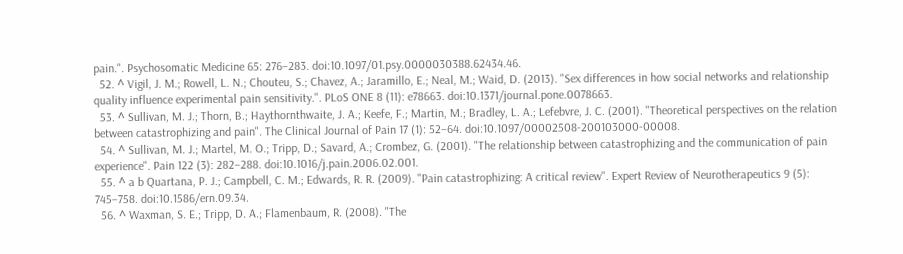pain.". Psychosomatic Medicine 65: 276–283. doi:10.1097/01.psy.0000030388.62434.46.
  52. ^ Vigil, J. M.; Rowell, L. N.; Chouteu, S.; Chavez, A.; Jaramillo, E.; Neal, M.; Waid, D. (2013). "Sex differences in how social networks and relationship quality influence experimental pain sensitivity.". PLoS ONE 8 (11): e78663. doi:10.1371/journal.pone.0078663.
  53. ^ Sullivan, M. J.; Thorn, B.; Haythornthwaite, J. A.; Keefe, F.; Martin, M.; Bradley, L. A.; Lefebvre, J. C. (2001). "Theoretical perspectives on the relation between catastrophizing and pain". The Clinical Journal of Pain 17 (1): 52–64. doi:10.1097/00002508-200103000-00008.
  54. ^ Sullivan, M. J.; Martel, M. O.; Tripp, D.; Savard, A.; Crombez, G. (2001). "The relationship between catastrophizing and the communication of pain experience". Pain 122 (3): 282–288. doi:10.1016/j.pain.2006.02.001.
  55. ^ a b Quartana, P. J.; Campbell, C. M.; Edwards, R. R. (2009). "Pain catastrophizing: A critical review". Expert Review of Neurotherapeutics 9 (5): 745–758. doi:10.1586/ern.09.34.
  56. ^ Waxman, S. E.; Tripp, D. A.; Flamenbaum, R. (2008). "The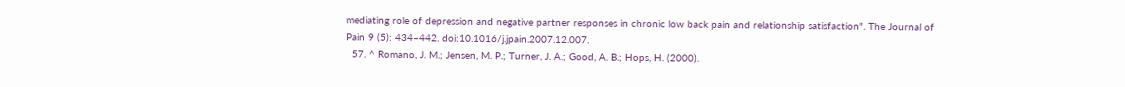mediating role of depression and negative partner responses in chronic low back pain and relationship satisfaction". The Journal of Pain 9 (5): 434–442. doi:10.1016/j.jpain.2007.12.007.
  57. ^ Romano, J. M.; Jensen, M. P.; Turner, J. A.; Good, A. B.; Hops, H. (2000).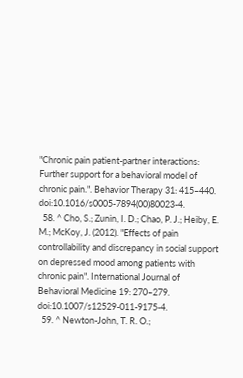"Chronic pain patient-partner interactions: Further support for a behavioral model of chronic pain.". Behavior Therapy 31: 415–440. doi:10.1016/s0005-7894(00)80023-4.
  58. ^ Cho, S.; Zunin, I. D.; Chao, P. J.; Heiby, E. M.; McKoy, J. (2012). "Effects of pain controllability and discrepancy in social support on depressed mood among patients with chronic pain". International Journal of Behavioral Medicine 19: 270–279. doi:10.1007/s12529-011-9175-4.
  59. ^ Newton-John, T. R. O.;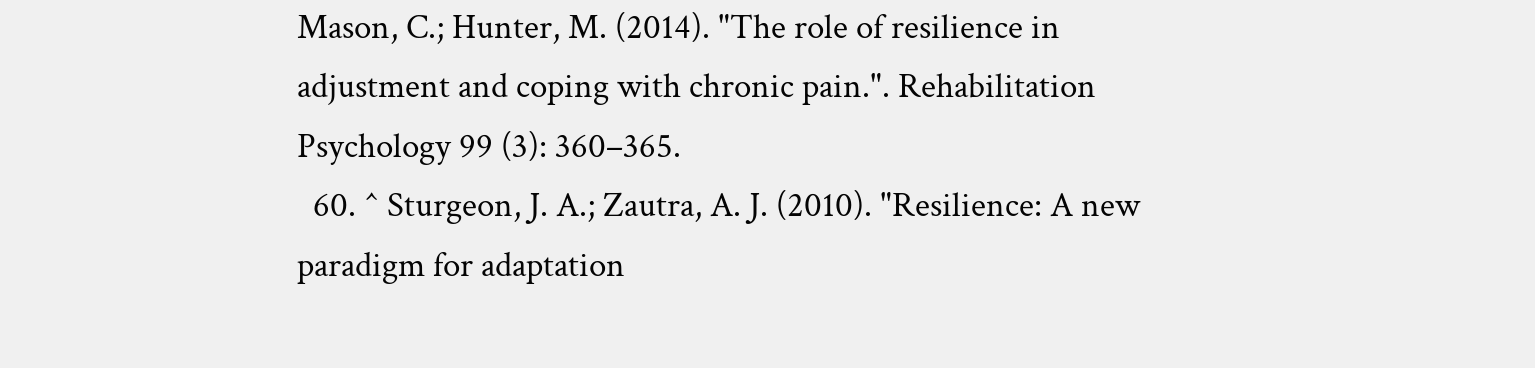Mason, C.; Hunter, M. (2014). "The role of resilience in adjustment and coping with chronic pain.". Rehabilitation Psychology 99 (3): 360–365.
  60. ^ Sturgeon, J. A.; Zautra, A. J. (2010). "Resilience: A new paradigm for adaptation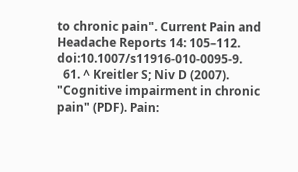to chronic pain". Current Pain and Headache Reports 14: 105–112. doi:10.1007/s11916-010-0095-9.
  61. ^ Kreitler S; Niv D (2007). "Cognitive impairment in chronic pain" (PDF). Pain: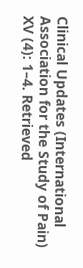Clinical Updates (International Association for the Study of Pain) XV (4): 1–4. Retrieved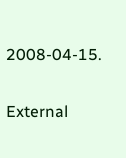2008-04-15.

External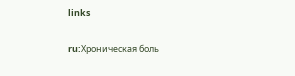links

ru:Хроническая боль